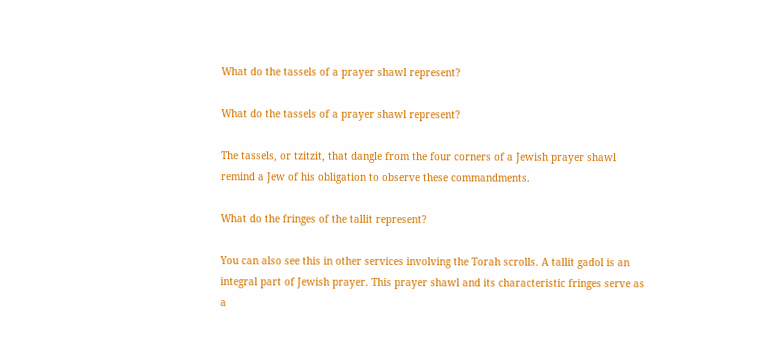What do the tassels of a prayer shawl represent?

What do the tassels of a prayer shawl represent?

The tassels, or tzitzit, that dangle from the four corners of a Jewish prayer shawl remind a Jew of his obligation to observe these commandments.

What do the fringes of the tallit represent?

You can also see this in other services involving the Torah scrolls. A tallit gadol is an integral part of Jewish prayer. This prayer shawl and its characteristic fringes serve as a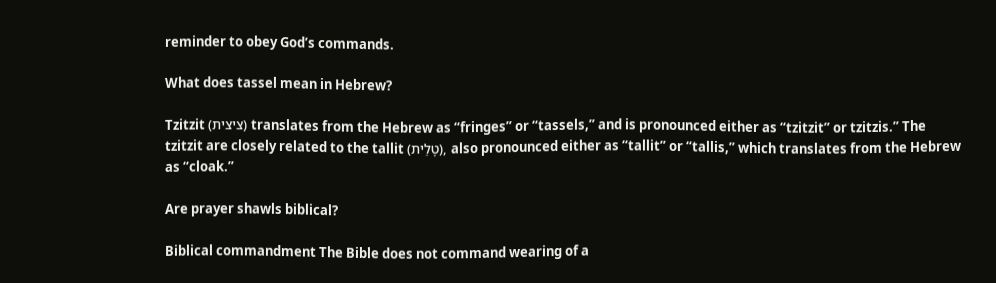reminder to obey God’s commands.

What does tassel mean in Hebrew?

Tzitzit (ציצית) translates from the Hebrew as “fringes” or “tassels,” and is pronounced either as “tzitzit” or tzitzis.” The tzitzit are closely related to the tallit (טָלֵית), also pronounced either as “tallit” or “tallis,” which translates from the Hebrew as “cloak.”

Are prayer shawls biblical?

Biblical commandment The Bible does not command wearing of a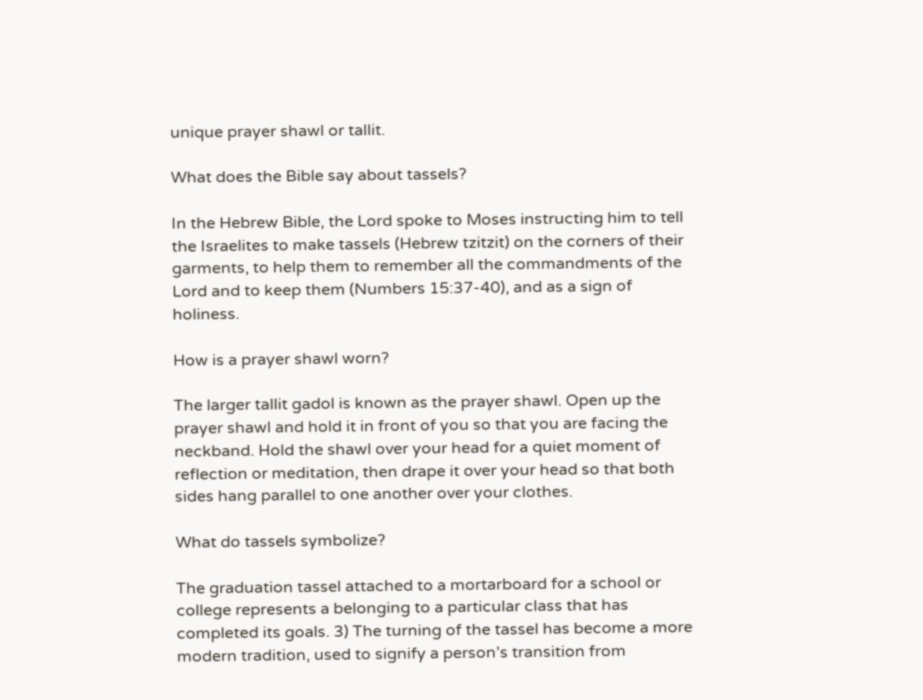unique prayer shawl or tallit.

What does the Bible say about tassels?

In the Hebrew Bible, the Lord spoke to Moses instructing him to tell the Israelites to make tassels (Hebrew tzitzit) on the corners of their garments, to help them to remember all the commandments of the Lord and to keep them (Numbers 15:37-40), and as a sign of holiness.

How is a prayer shawl worn?

The larger tallit gadol is known as the prayer shawl. Open up the prayer shawl and hold it in front of you so that you are facing the neckband. Hold the shawl over your head for a quiet moment of reflection or meditation, then drape it over your head so that both sides hang parallel to one another over your clothes.

What do tassels symbolize?

The graduation tassel attached to a mortarboard for a school or college represents a belonging to a particular class that has completed its goals. 3) The turning of the tassel has become a more modern tradition, used to signify a person’s transition from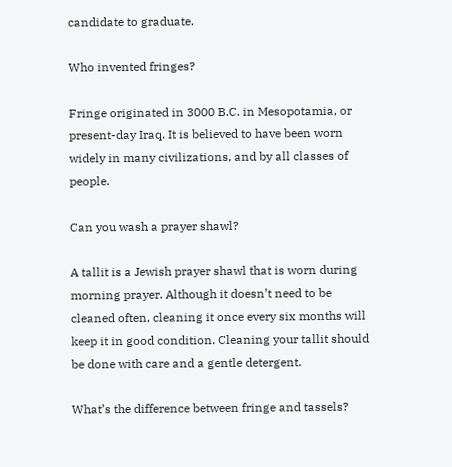candidate to graduate.

Who invented fringes?

Fringe originated in 3000 B.C. in Mesopotamia, or present-day Iraq. It is believed to have been worn widely in many civilizations, and by all classes of people.

Can you wash a prayer shawl?

A tallit is a Jewish prayer shawl that is worn during morning prayer. Although it doesn’t need to be cleaned often, cleaning it once every six months will keep it in good condition. Cleaning your tallit should be done with care and a gentle detergent.

What’s the difference between fringe and tassels?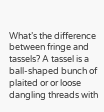What’s the difference between fringe and tassels? A tassel is a ball-shaped bunch of plaited or or loose dangling threads with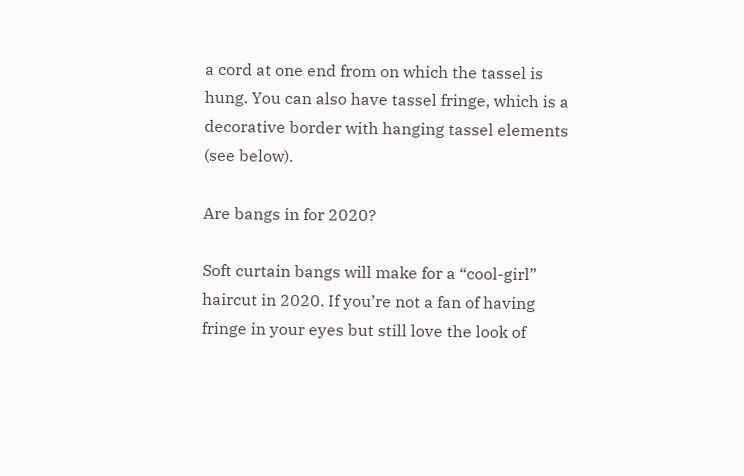a cord at one end from on which the tassel is hung. You can also have tassel fringe, which is a decorative border with hanging tassel elements (see below).

Are bangs in for 2020?

Soft curtain bangs will make for a “cool-girl” haircut in 2020. If you’re not a fan of having fringe in your eyes but still love the look of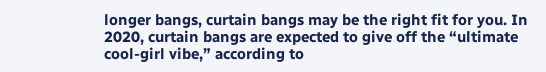longer bangs, curtain bangs may be the right fit for you. In 2020, curtain bangs are expected to give off the “ultimate cool-girl vibe,” according to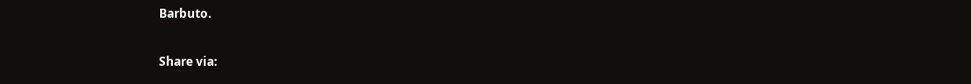Barbuto.

Share via: